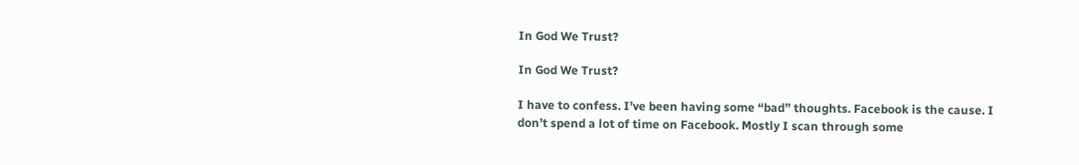In God We Trust?

In God We Trust?

I have to confess. I’ve been having some “bad” thoughts. Facebook is the cause. I don’t spend a lot of time on Facebook. Mostly I scan through some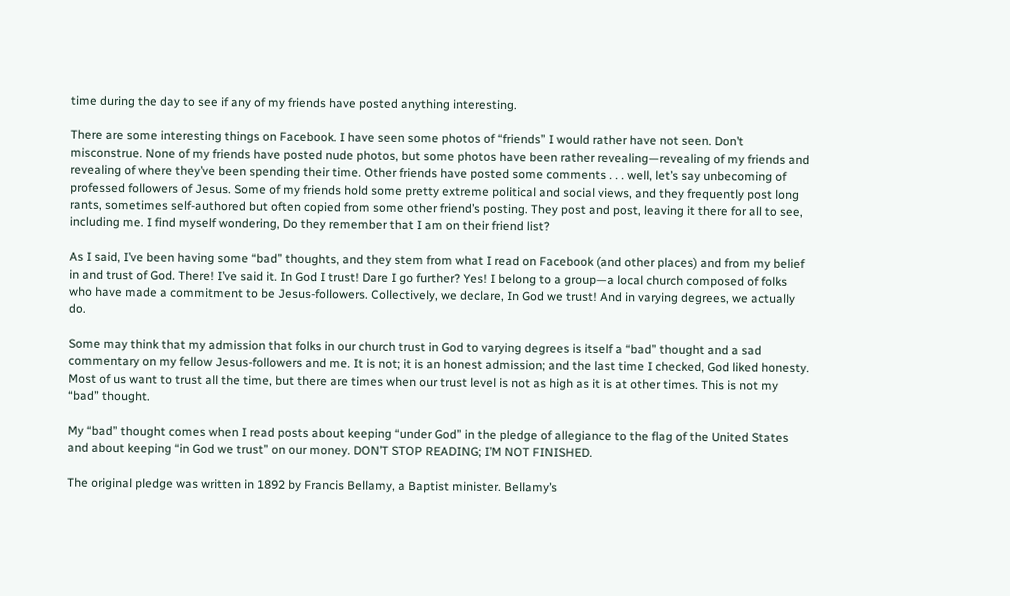time during the day to see if any of my friends have posted anything interesting.

There are some interesting things on Facebook. I have seen some photos of “friends” I would rather have not seen. Don’t misconstrue. None of my friends have posted nude photos, but some photos have been rather revealing—revealing of my friends and revealing of where they’ve been spending their time. Other friends have posted some comments . . . well, let’s say unbecoming of professed followers of Jesus. Some of my friends hold some pretty extreme political and social views, and they frequently post long rants, sometimes self-authored but often copied from some other friend’s posting. They post and post, leaving it there for all to see, including me. I find myself wondering, Do they remember that I am on their friend list?

As I said, I’ve been having some “bad” thoughts, and they stem from what I read on Facebook (and other places) and from my belief in and trust of God. There! I’ve said it. In God I trust! Dare I go further? Yes! I belong to a group—a local church composed of folks who have made a commitment to be Jesus-followers. Collectively, we declare, In God we trust! And in varying degrees, we actually do.

Some may think that my admission that folks in our church trust in God to varying degrees is itself a “bad” thought and a sad commentary on my fellow Jesus-followers and me. It is not; it is an honest admission; and the last time I checked, God liked honesty. Most of us want to trust all the time, but there are times when our trust level is not as high as it is at other times. This is not my “bad” thought.

My “bad” thought comes when I read posts about keeping “under God” in the pledge of allegiance to the flag of the United States and about keeping “in God we trust” on our money. DON’T STOP READING; I’M NOT FINISHED.

The original pledge was written in 1892 by Francis Bellamy, a Baptist minister. Bellamy’s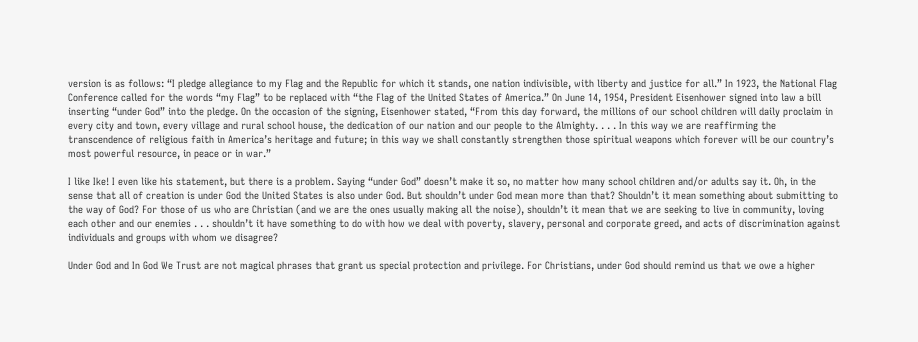version is as follows: “I pledge allegiance to my Flag and the Republic for which it stands, one nation indivisible, with liberty and justice for all.” In 1923, the National Flag Conference called for the words “my Flag” to be replaced with “the Flag of the United States of America.” On June 14, 1954, President Eisenhower signed into law a bill inserting “under God” into the pledge. On the occasion of the signing, Eisenhower stated, “From this day forward, the millions of our school children will daily proclaim in every city and town, every village and rural school house, the dedication of our nation and our people to the Almighty. . . . In this way we are reaffirming the transcendence of religious faith in America’s heritage and future; in this way we shall constantly strengthen those spiritual weapons which forever will be our country’s most powerful resource, in peace or in war.”

I like Ike! I even like his statement, but there is a problem. Saying “under God” doesn’t make it so, no matter how many school children and/or adults say it. Oh, in the sense that all of creation is under God the United States is also under God. But shouldn’t under God mean more than that? Shouldn’t it mean something about submitting to the way of God? For those of us who are Christian (and we are the ones usually making all the noise), shouldn’t it mean that we are seeking to live in community, loving each other and our enemies . . . shouldn’t it have something to do with how we deal with poverty, slavery, personal and corporate greed, and acts of discrimination against individuals and groups with whom we disagree?

Under God and In God We Trust are not magical phrases that grant us special protection and privilege. For Christians, under God should remind us that we owe a higher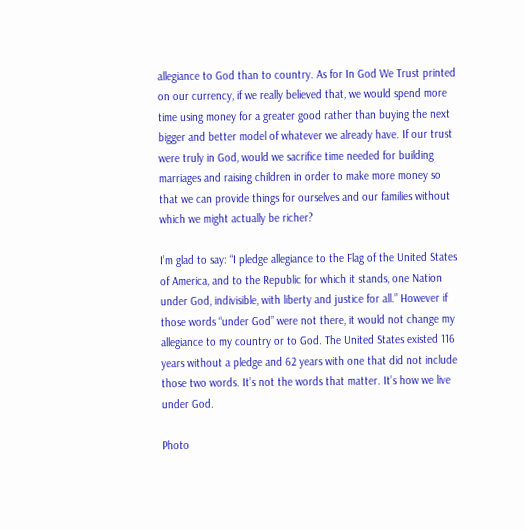allegiance to God than to country. As for In God We Trust printed on our currency, if we really believed that, we would spend more time using money for a greater good rather than buying the next bigger and better model of whatever we already have. If our trust were truly in God, would we sacrifice time needed for building marriages and raising children in order to make more money so that we can provide things for ourselves and our families without which we might actually be richer?

I’m glad to say: “I pledge allegiance to the Flag of the United States of America, and to the Republic for which it stands, one Nation under God, indivisible, with liberty and justice for all.” However if those words “under God” were not there, it would not change my allegiance to my country or to God. The United States existed 116 years without a pledge and 62 years with one that did not include those two words. It’s not the words that matter. It’s how we live under God.

Photo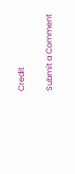Credit

Submit a Comment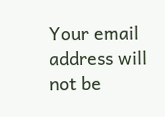Your email address will not be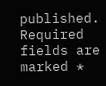published. Required fields are marked *